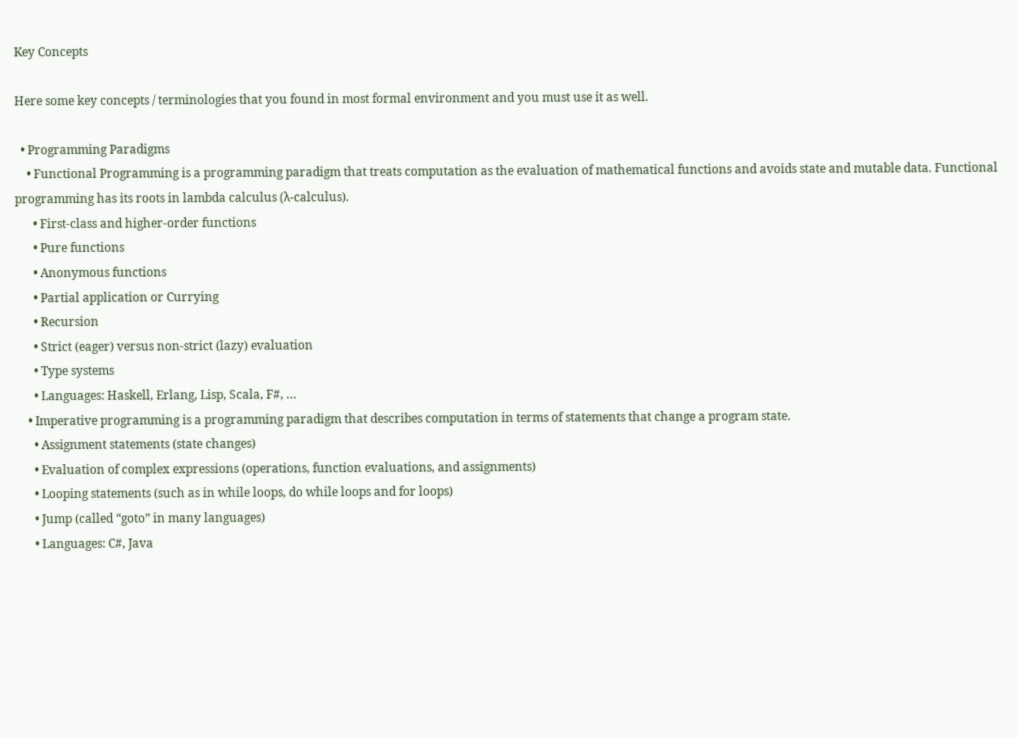Key Concepts

Here some key concepts / terminologies that you found in most formal environment and you must use it as well.

  • Programming Paradigms
    • Functional Programming is a programming paradigm that treats computation as the evaluation of mathematical functions and avoids state and mutable data. Functional programming has its roots in lambda calculus (λ-calculus).
      • First-class and higher-order functions
      • Pure functions
      • Anonymous functions
      • Partial application or Currying
      • Recursion
      • Strict (eager) versus non-strict (lazy) evaluation
      • Type systems
      • Languages: Haskell, Erlang, Lisp, Scala, F#, …
    • Imperative programming is a programming paradigm that describes computation in terms of statements that change a program state.
      • Assignment statements (state changes)
      • Evaluation of complex expressions (operations, function evaluations, and assignments)
      • Looping statements (such as in while loops, do while loops and for loops)
      • Jump (called “goto” in many languages)
      • Languages: C#, Java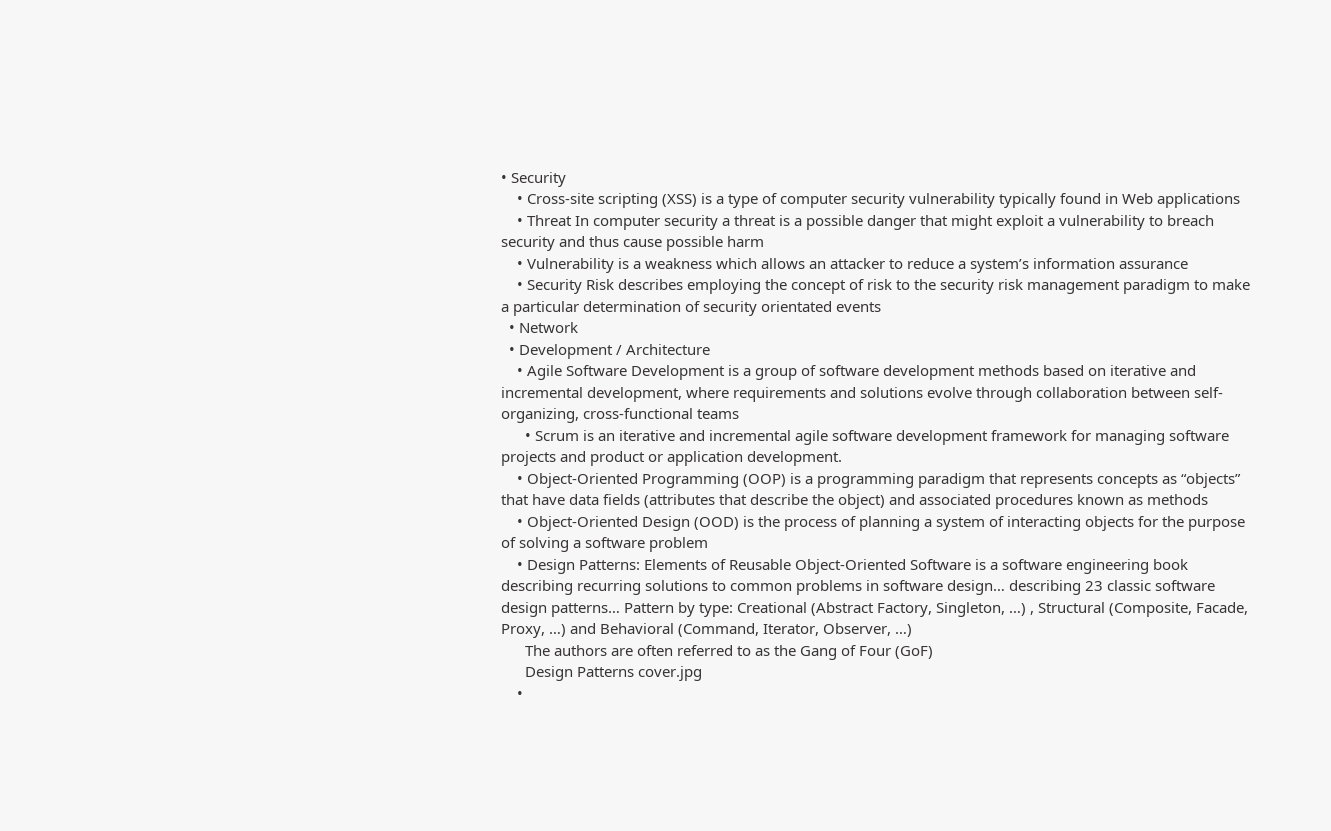• Security
    • Cross-site scripting (XSS) is a type of computer security vulnerability typically found in Web applications
    • Threat In computer security a threat is a possible danger that might exploit a vulnerability to breach security and thus cause possible harm
    • Vulnerability is a weakness which allows an attacker to reduce a system’s information assurance
    • Security Risk describes employing the concept of risk to the security risk management paradigm to make a particular determination of security orientated events
  • Network
  • Development / Architecture
    • Agile Software Development is a group of software development methods based on iterative and incremental development, where requirements and solutions evolve through collaboration between self-organizing, cross-functional teams
      • Scrum is an iterative and incremental agile software development framework for managing software projects and product or application development.
    • Object-Oriented Programming (OOP) is a programming paradigm that represents concepts as “objects” that have data fields (attributes that describe the object) and associated procedures known as methods
    • Object-Oriented Design (OOD) is the process of planning a system of interacting objects for the purpose of solving a software problem
    • Design Patterns: Elements of Reusable Object-Oriented Software is a software engineering book describing recurring solutions to common problems in software design… describing 23 classic software design patterns… Pattern by type: Creational (Abstract Factory, Singleton, …) , Structural (Composite, Facade, Proxy, …) and Behavioral (Command, Iterator, Observer, …)
      The authors are often referred to as the Gang of Four (GoF)
      Design Patterns cover.jpg
    •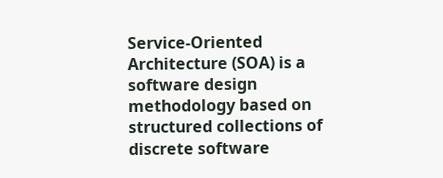Service-Oriented Architecture (SOA) is a software design methodology based on structured collections of discrete software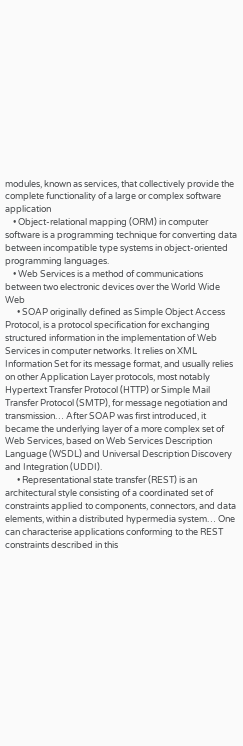modules, known as services, that collectively provide the complete functionality of a large or complex software application
    • Object-relational mapping (ORM) in computer software is a programming technique for converting data between incompatible type systems in object-oriented programming languages.
    • Web Services is a method of communications between two electronic devices over the World Wide Web
      • SOAP originally defined as Simple Object Access Protocol, is a protocol specification for exchanging structured information in the implementation of Web Services in computer networks. It relies on XML Information Set for its message format, and usually relies on other Application Layer protocols, most notably Hypertext Transfer Protocol (HTTP) or Simple Mail Transfer Protocol (SMTP), for message negotiation and transmission… After SOAP was first introduced, it became the underlying layer of a more complex set of Web Services, based on Web Services Description Language (WSDL) and Universal Description Discovery and Integration (UDDI).
      • Representational state transfer (REST) is an architectural style consisting of a coordinated set of constraints applied to components, connectors, and data elements, within a distributed hypermedia system… One can characterise applications conforming to the REST constraints described in this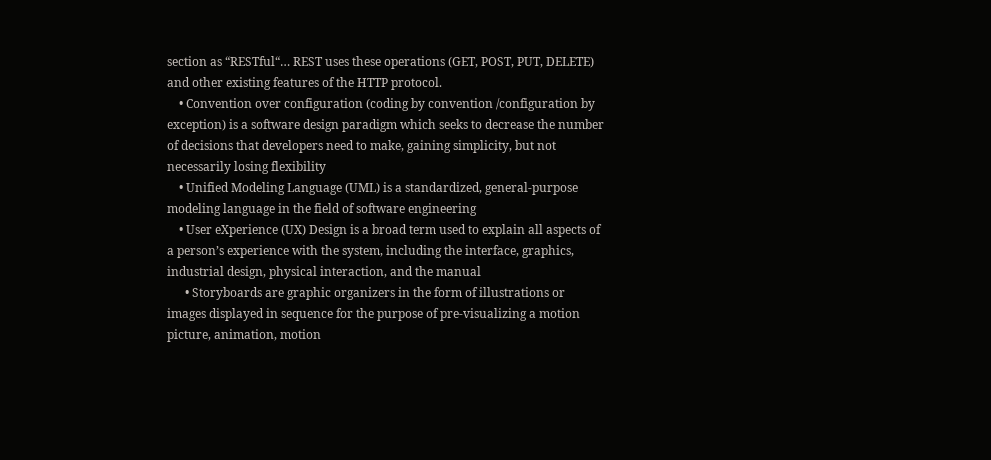section as “RESTful“… REST uses these operations (GET, POST, PUT, DELETE) and other existing features of the HTTP protocol.
    • Convention over configuration (coding by convention /configuration by exception) is a software design paradigm which seeks to decrease the number of decisions that developers need to make, gaining simplicity, but not necessarily losing flexibility
    • Unified Modeling Language (UML) is a standardized, general-purpose modeling language in the field of software engineering
    • User eXperience (UX) Design is a broad term used to explain all aspects of a person’s experience with the system, including the interface, graphics, industrial design, physical interaction, and the manual
      • Storyboards are graphic organizers in the form of illustrations or images displayed in sequence for the purpose of pre-visualizing a motion picture, animation, motion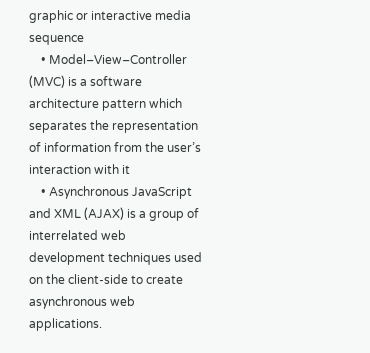graphic or interactive media sequence
    • Model–View–Controller (MVC) is a software architecture pattern which separates the representation of information from the user’s interaction with it
    • Asynchronous JavaScript and XML (AJAX) is a group of interrelated web development techniques used on the client-side to create asynchronous web applications.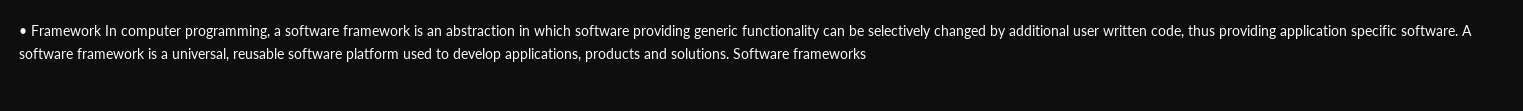• Framework In computer programming, a software framework is an abstraction in which software providing generic functionality can be selectively changed by additional user written code, thus providing application specific software. A software framework is a universal, reusable software platform used to develop applications, products and solutions. Software frameworks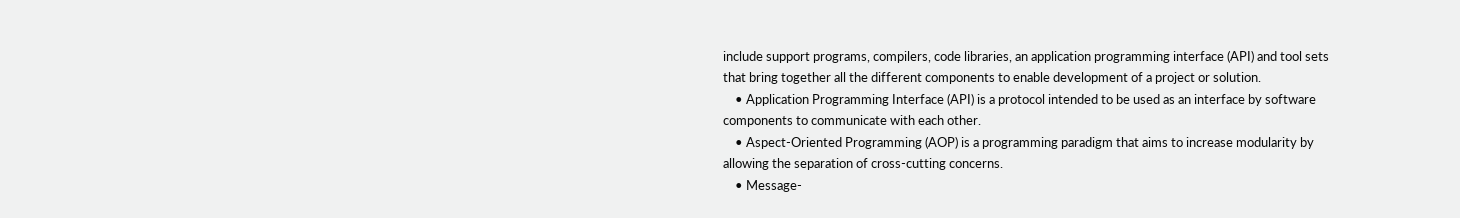include support programs, compilers, code libraries, an application programming interface (API) and tool sets that bring together all the different components to enable development of a project or solution.
    • Application Programming Interface (API) is a protocol intended to be used as an interface by software components to communicate with each other.
    • Aspect-Oriented Programming (AOP) is a programming paradigm that aims to increase modularity by allowing the separation of cross-cutting concerns.
    • Message-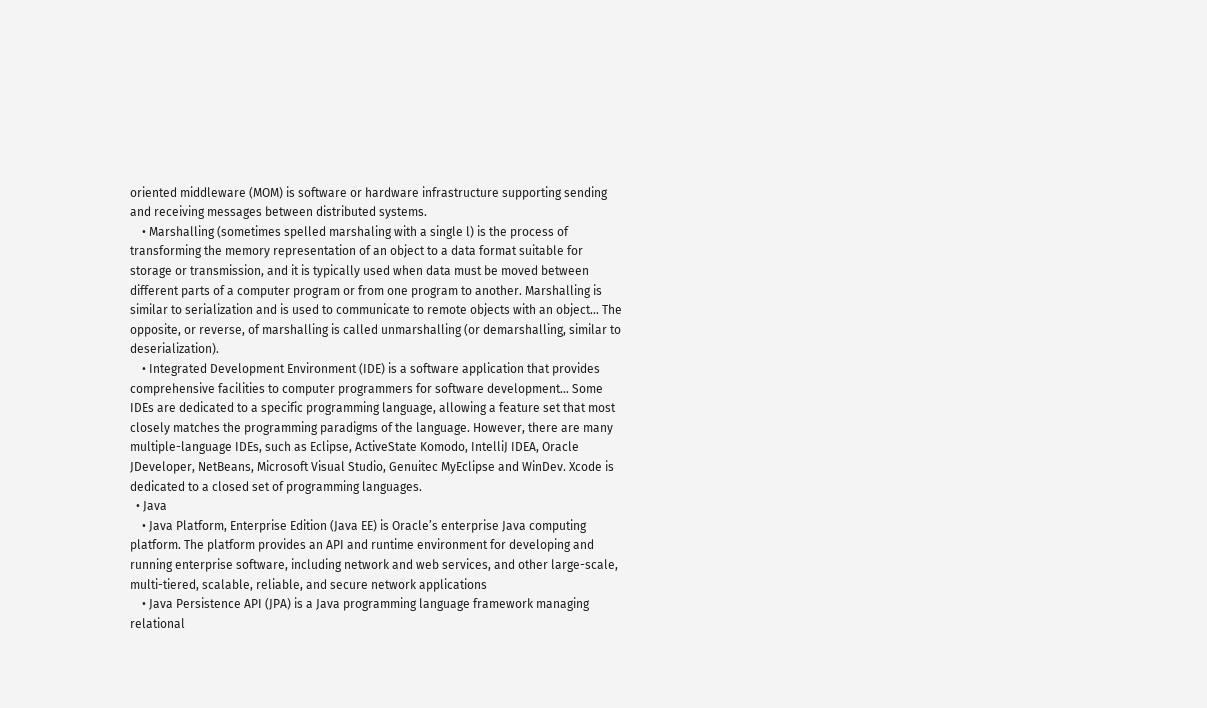oriented middleware (MOM) is software or hardware infrastructure supporting sending and receiving messages between distributed systems.
    • Marshalling (sometimes spelled marshaling with a single l) is the process of transforming the memory representation of an object to a data format suitable for storage or transmission, and it is typically used when data must be moved between different parts of a computer program or from one program to another. Marshalling is similar to serialization and is used to communicate to remote objects with an object… The opposite, or reverse, of marshalling is called unmarshalling (or demarshalling, similar to deserialization).
    • Integrated Development Environment (IDE) is a software application that provides comprehensive facilities to computer programmers for software development… Some IDEs are dedicated to a specific programming language, allowing a feature set that most closely matches the programming paradigms of the language. However, there are many multiple-language IDEs, such as Eclipse, ActiveState Komodo, IntelliJ IDEA, Oracle JDeveloper, NetBeans, Microsoft Visual Studio, Genuitec MyEclipse and WinDev. Xcode is dedicated to a closed set of programming languages.
  • Java
    • Java Platform, Enterprise Edition (Java EE) is Oracle’s enterprise Java computing platform. The platform provides an API and runtime environment for developing and running enterprise software, including network and web services, and other large-scale, multi-tiered, scalable, reliable, and secure network applications
    • Java Persistence API (JPA) is a Java programming language framework managing relational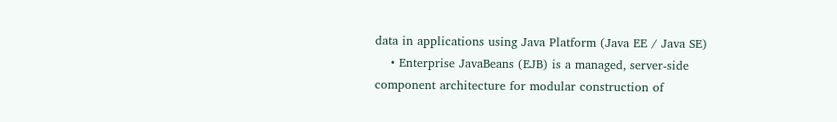data in applications using Java Platform (Java EE / Java SE)
    • Enterprise JavaBeans (EJB) is a managed, server-side component architecture for modular construction of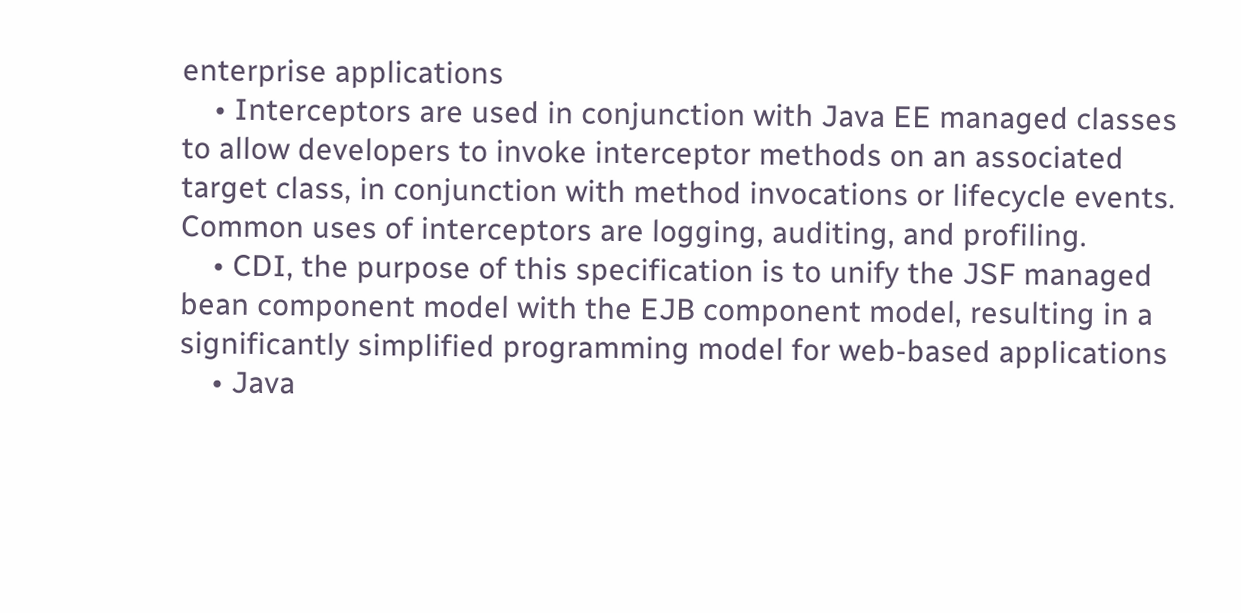enterprise applications
    • Interceptors are used in conjunction with Java EE managed classes to allow developers to invoke interceptor methods on an associated target class, in conjunction with method invocations or lifecycle events. Common uses of interceptors are logging, auditing, and profiling.
    • CDI, the purpose of this specification is to unify the JSF managed bean component model with the EJB component model, resulting in a significantly simplified programming model for web-based applications
    • Java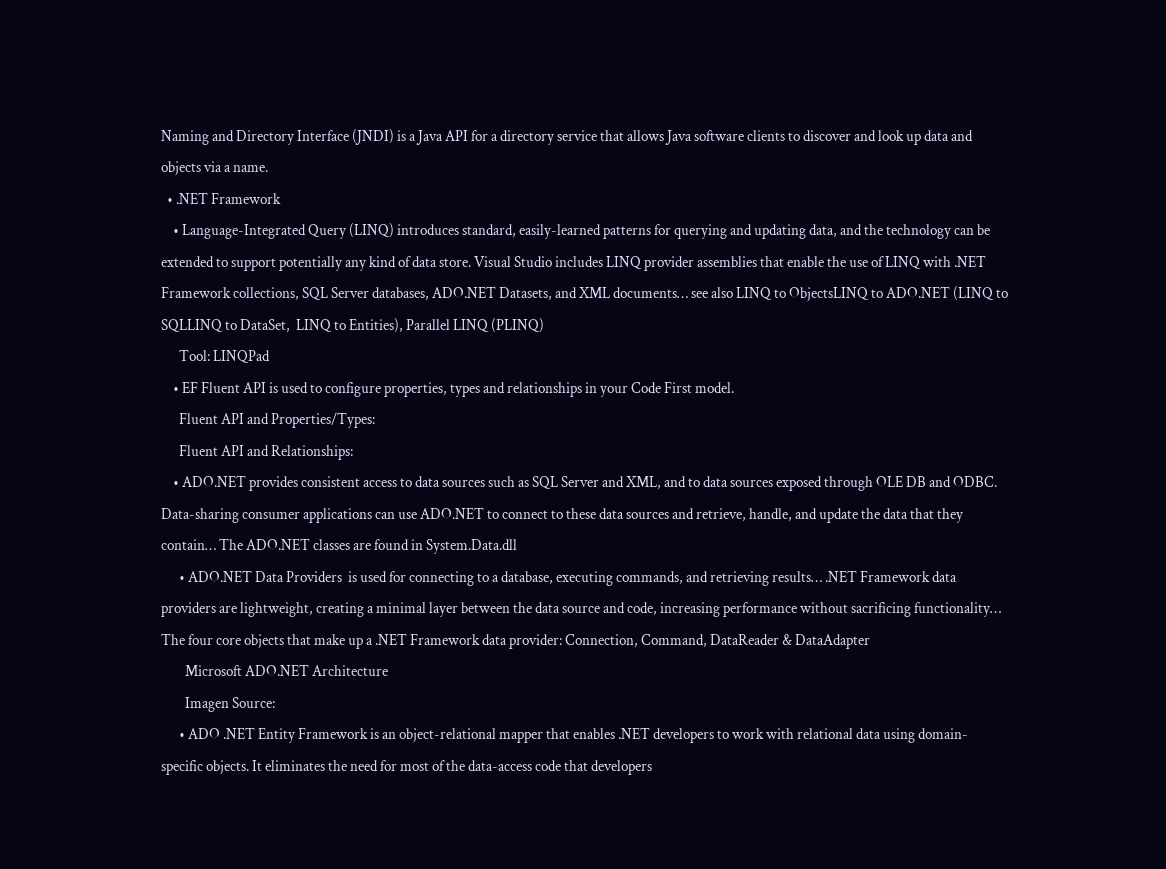Naming and Directory Interface (JNDI) is a Java API for a directory service that allows Java software clients to discover and look up data and objects via a name.
  • .NET Framework
    • Language-Integrated Query (LINQ) introduces standard, easily-learned patterns for querying and updating data, and the technology can be extended to support potentially any kind of data store. Visual Studio includes LINQ provider assemblies that enable the use of LINQ with .NET Framework collections, SQL Server databases, ADO.NET Datasets, and XML documents… see also LINQ to ObjectsLINQ to ADO.NET (LINQ to SQLLINQ to DataSet,  LINQ to Entities), Parallel LINQ (PLINQ)
      Tool: LINQPad
    • EF Fluent API is used to configure properties, types and relationships in your Code First model.
      Fluent API and Properties/Types:
      Fluent API and Relationships:
    • ADO.NET provides consistent access to data sources such as SQL Server and XML, and to data sources exposed through OLE DB and ODBC. Data-sharing consumer applications can use ADO.NET to connect to these data sources and retrieve, handle, and update the data that they contain… The ADO.NET classes are found in System.Data.dll
      • ADO.NET Data Providers  is used for connecting to a database, executing commands, and retrieving results… .NET Framework data providers are lightweight, creating a minimal layer between the data source and code, increasing performance without sacrificing functionality… The four core objects that make up a .NET Framework data provider: Connection, Command, DataReader & DataAdapter
        Microsoft ADO.NET Architecture
        Imagen Source:
      • ADO .NET Entity Framework is an object-relational mapper that enables .NET developers to work with relational data using domain-specific objects. It eliminates the need for most of the data-access code that developers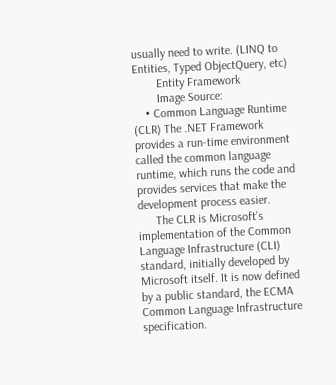usually need to write. (LINQ to Entities, Typed ObjectQuery, etc)
        Entity Framework
        Image Source:
    • Common Language Runtime (CLR) The .NET Framework provides a run-time environment called the common language runtime, which runs the code and provides services that make the development process easier.
      The CLR is Microsoft’s implementation of the Common Language Infrastructure (CLI) standard, initially developed by Microsoft itself. It is now defined by a public standard, the ECMA Common Language Infrastructure specification.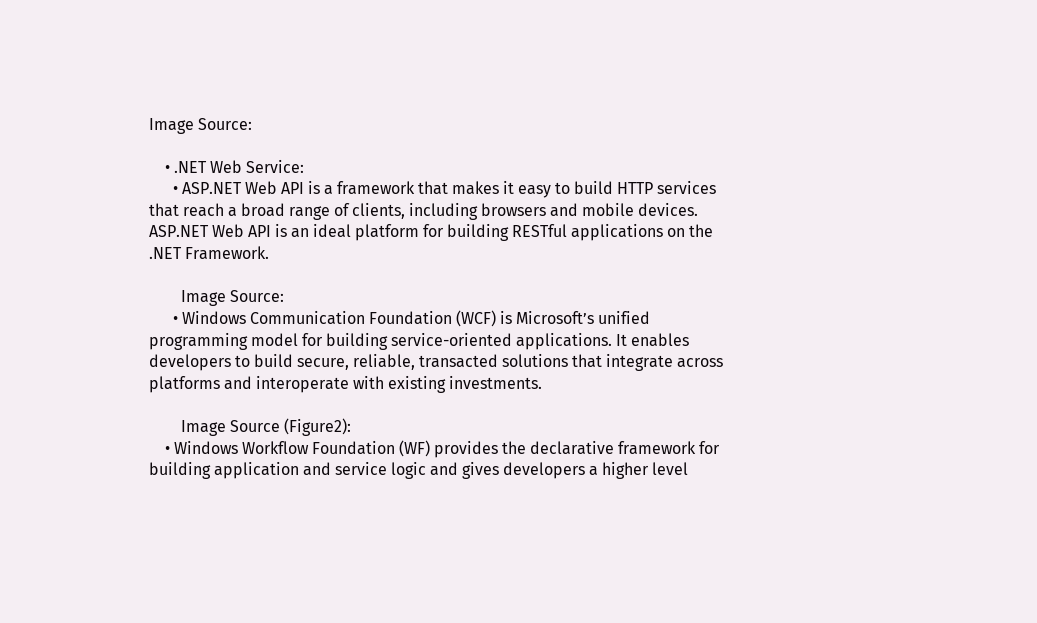Image Source:

    • .NET Web Service:
      • ASP.NET Web API is a framework that makes it easy to build HTTP services that reach a broad range of clients, including browsers and mobile devices. ASP.NET Web API is an ideal platform for building RESTful applications on the .NET Framework.

        Image Source:
      • Windows Communication Foundation (WCF) is Microsoft’s unified programming model for building service-oriented applications. It enables developers to build secure, reliable, transacted solutions that integrate across platforms and interoperate with existing investments.

        Image Source (Figure2):
    • Windows Workflow Foundation (WF) provides the declarative framework for building application and service logic and gives developers a higher level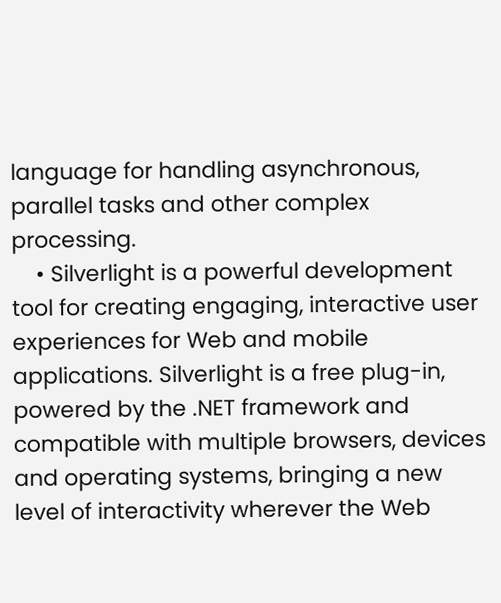language for handling asynchronous, parallel tasks and other complex processing.
    • Silverlight is a powerful development tool for creating engaging, interactive user experiences for Web and mobile applications. Silverlight is a free plug-in, powered by the .NET framework and compatible with multiple browsers, devices and operating systems, bringing a new level of interactivity wherever the Web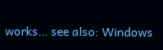works… see also: Windows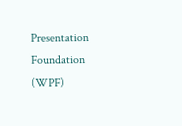Presentation Foundation (WPF)